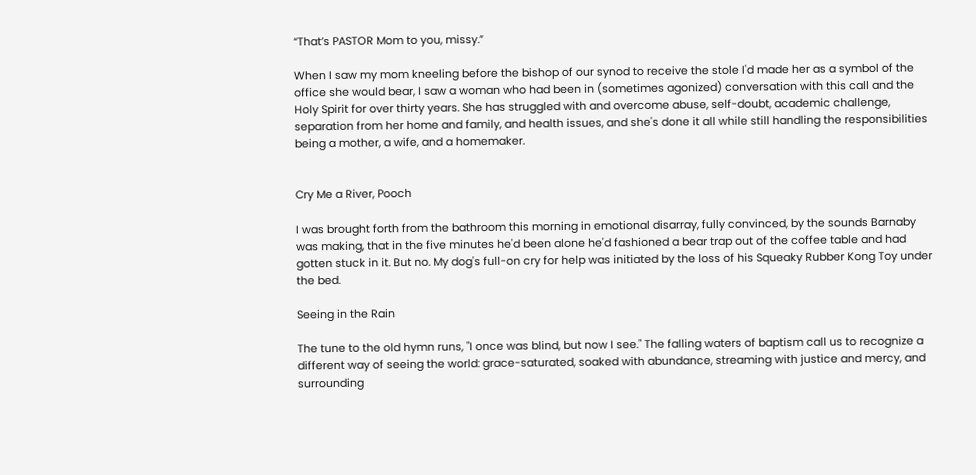“That’s PASTOR Mom to you, missy.”

When I saw my mom kneeling before the bishop of our synod to receive the stole I'd made her as a symbol of the office she would bear, I saw a woman who had been in (sometimes agonized) conversation with this call and the Holy Spirit for over thirty years. She has struggled with and overcome abuse, self-doubt, academic challenge, separation from her home and family, and health issues, and she's done it all while still handling the responsibilities being a mother, a wife, and a homemaker.


Cry Me a River, Pooch

I was brought forth from the bathroom this morning in emotional disarray, fully convinced, by the sounds Barnaby was making, that in the five minutes he'd been alone he'd fashioned a bear trap out of the coffee table and had gotten stuck in it. But no. My dog's full-on cry for help was initiated by the loss of his Squeaky Rubber Kong Toy under the bed.

Seeing in the Rain

The tune to the old hymn runs, "I once was blind, but now I see." The falling waters of baptism call us to recognize a different way of seeing the world: grace-saturated, soaked with abundance, streaming with justice and mercy, and surrounding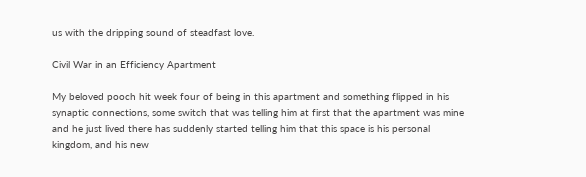us with the dripping sound of steadfast love.

Civil War in an Efficiency Apartment

My beloved pooch hit week four of being in this apartment and something flipped in his synaptic connections, some switch that was telling him at first that the apartment was mine and he just lived there has suddenly started telling him that this space is his personal kingdom, and his new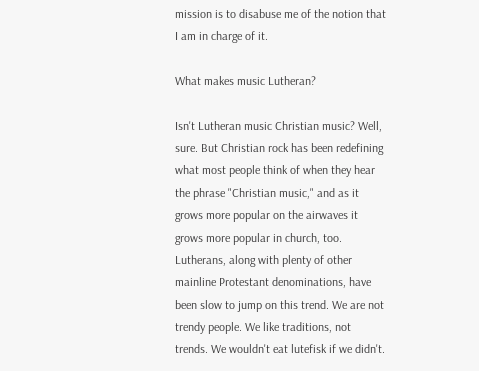mission is to disabuse me of the notion that I am in charge of it.

What makes music Lutheran?

Isn't Lutheran music Christian music? Well, sure. But Christian rock has been redefining what most people think of when they hear the phrase "Christian music," and as it grows more popular on the airwaves it grows more popular in church, too. Lutherans, along with plenty of other mainline Protestant denominations, have been slow to jump on this trend. We are not trendy people. We like traditions, not trends. We wouldn't eat lutefisk if we didn't.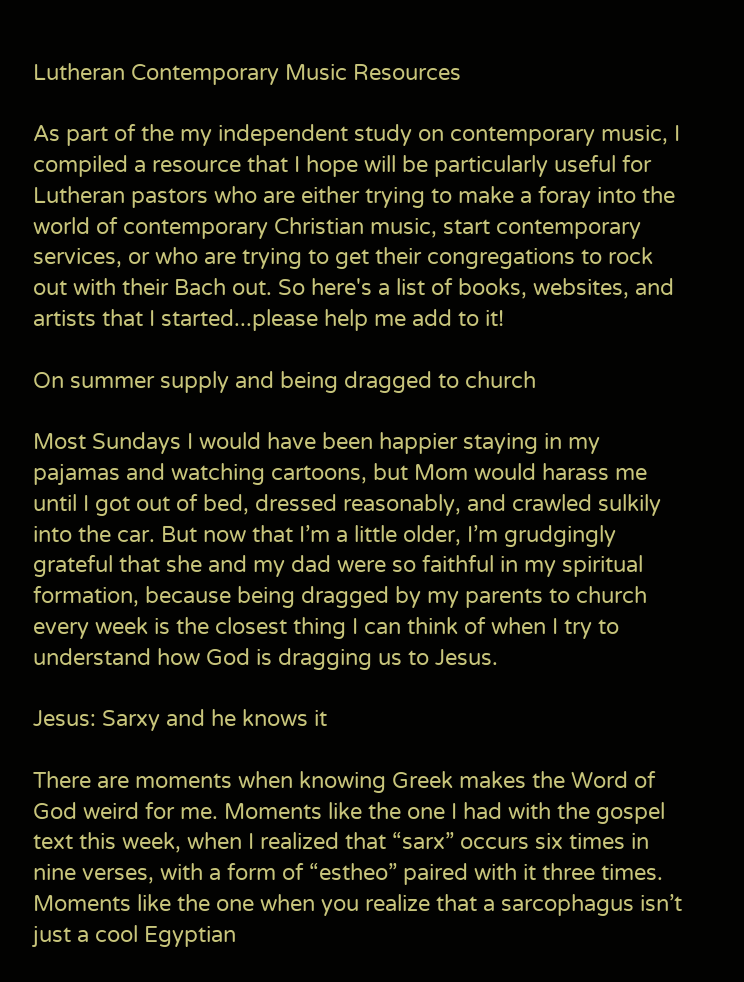Lutheran Contemporary Music Resources

As part of the my independent study on contemporary music, I compiled a resource that I hope will be particularly useful for Lutheran pastors who are either trying to make a foray into the world of contemporary Christian music, start contemporary services, or who are trying to get their congregations to rock out with their Bach out. So here's a list of books, websites, and artists that I started...please help me add to it!

On summer supply and being dragged to church

Most Sundays I would have been happier staying in my pajamas and watching cartoons, but Mom would harass me until I got out of bed, dressed reasonably, and crawled sulkily into the car. But now that I’m a little older, I’m grudgingly grateful that she and my dad were so faithful in my spiritual formation, because being dragged by my parents to church every week is the closest thing I can think of when I try to understand how God is dragging us to Jesus.

Jesus: Sarxy and he knows it

There are moments when knowing Greek makes the Word of God weird for me. Moments like the one I had with the gospel text this week, when I realized that “sarx” occurs six times in nine verses, with a form of “estheo” paired with it three times. Moments like the one when you realize that a sarcophagus isn’t just a cool Egyptian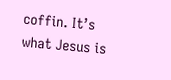coffin. It’s what Jesus is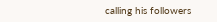calling his followers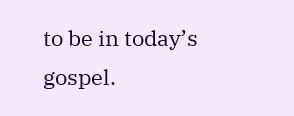to be in today’s gospel.